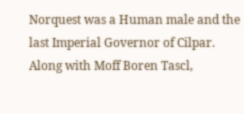Norquest was a Human male and the last Imperial Governor of Cilpar. Along with Moff Boren Tascl,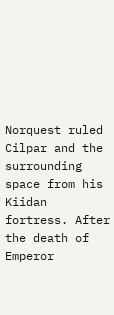Norquest ruled Cilpar and the surrounding space from his Kiidan fortress. After the death of Emperor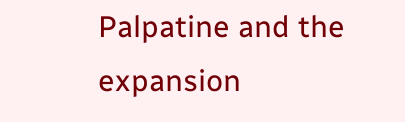Palpatine and the expansion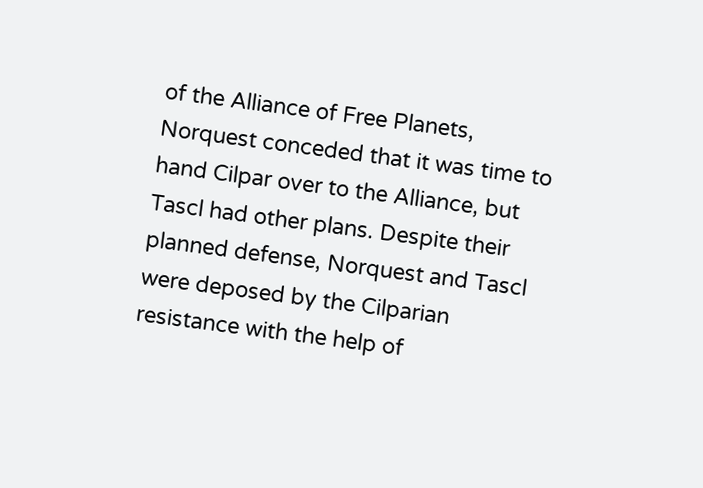of the Alliance of Free Planets, Norquest conceded that it was time to hand Cilpar over to the Alliance, but Tascl had other plans. Despite their planned defense, Norquest and Tascl were deposed by the Cilparian resistance with the help of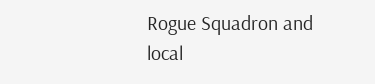Rogue Squadron and local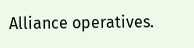Alliance operatives.